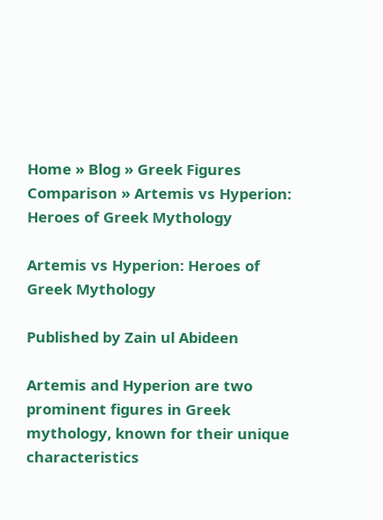Home » Blog » Greek Figures Comparison » Artemis vs Hyperion: Heroes of Greek Mythology

Artemis vs Hyperion: Heroes of Greek Mythology

Published by Zain ul Abideen

Artemis and Hyperion are two prominent figures in Greek mythology, known for their unique characteristics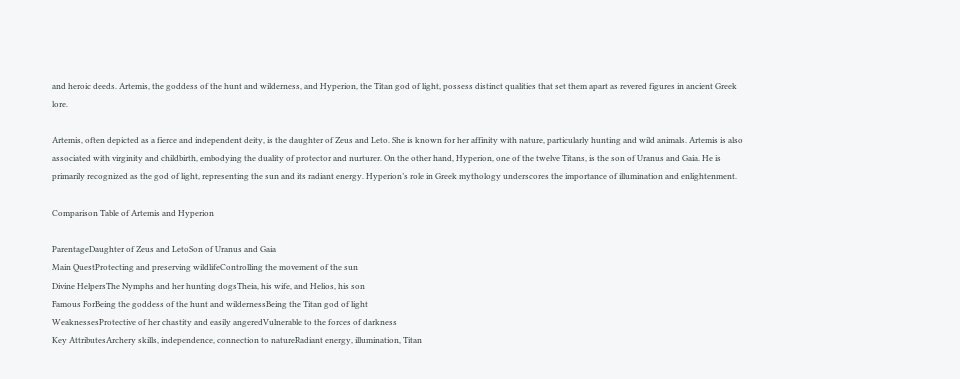and heroic deeds. Artemis, the goddess of the hunt and wilderness, and Hyperion, the Titan god of light, possess distinct qualities that set them apart as revered figures in ancient Greek lore.

Artemis, often depicted as a fierce and independent deity, is the daughter of Zeus and Leto. She is known for her affinity with nature, particularly hunting and wild animals. Artemis is also associated with virginity and childbirth, embodying the duality of protector and nurturer. On the other hand, Hyperion, one of the twelve Titans, is the son of Uranus and Gaia. He is primarily recognized as the god of light, representing the sun and its radiant energy. Hyperion’s role in Greek mythology underscores the importance of illumination and enlightenment.

Comparison Table of Artemis and Hyperion

ParentageDaughter of Zeus and LetoSon of Uranus and Gaia
Main QuestProtecting and preserving wildlifeControlling the movement of the sun
Divine HelpersThe Nymphs and her hunting dogsTheia, his wife, and Helios, his son
Famous ForBeing the goddess of the hunt and wildernessBeing the Titan god of light
WeaknessesProtective of her chastity and easily angeredVulnerable to the forces of darkness
Key AttributesArchery skills, independence, connection to natureRadiant energy, illumination, Titan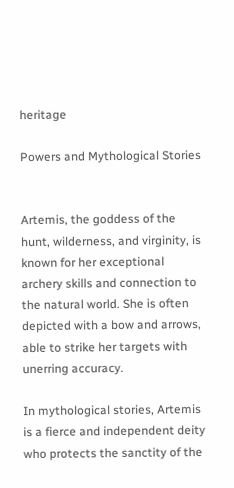heritage

Powers and Mythological Stories


Artemis, the goddess of the hunt, wilderness, and virginity, is known for her exceptional archery skills and connection to the natural world. She is often depicted with a bow and arrows, able to strike her targets with unerring accuracy.

In mythological stories, Artemis is a fierce and independent deity who protects the sanctity of the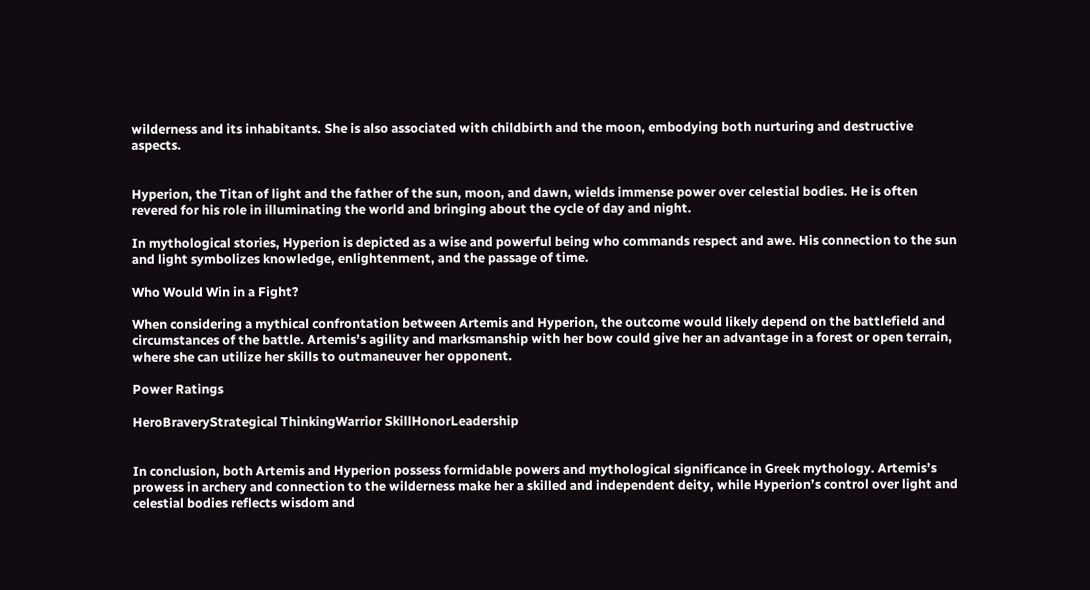wilderness and its inhabitants. She is also associated with childbirth and the moon, embodying both nurturing and destructive aspects.


Hyperion, the Titan of light and the father of the sun, moon, and dawn, wields immense power over celestial bodies. He is often revered for his role in illuminating the world and bringing about the cycle of day and night.

In mythological stories, Hyperion is depicted as a wise and powerful being who commands respect and awe. His connection to the sun and light symbolizes knowledge, enlightenment, and the passage of time.

Who Would Win in a Fight?

When considering a mythical confrontation between Artemis and Hyperion, the outcome would likely depend on the battlefield and circumstances of the battle. Artemis’s agility and marksmanship with her bow could give her an advantage in a forest or open terrain, where she can utilize her skills to outmaneuver her opponent.

Power Ratings

HeroBraveryStrategical ThinkingWarrior SkillHonorLeadership


In conclusion, both Artemis and Hyperion possess formidable powers and mythological significance in Greek mythology. Artemis’s prowess in archery and connection to the wilderness make her a skilled and independent deity, while Hyperion’s control over light and celestial bodies reflects wisdom and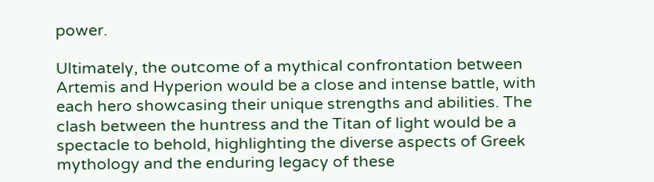power.

Ultimately, the outcome of a mythical confrontation between Artemis and Hyperion would be a close and intense battle, with each hero showcasing their unique strengths and abilities. The clash between the huntress and the Titan of light would be a spectacle to behold, highlighting the diverse aspects of Greek mythology and the enduring legacy of these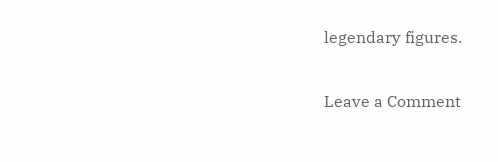legendary figures.

Leave a Comment